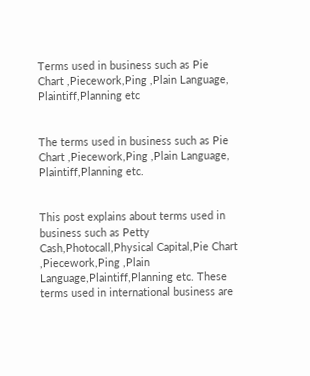Terms used in business such as Pie Chart ,Piecework,Ping ,Plain Language, Plaintiff,Planning etc


The terms used in business such as Pie Chart ,Piecework,Ping ,Plain Language, Plaintiff,Planning etc.


This post explains about terms used in business such as Petty Cash,Photocall,Physical Capital,Pie Chart ,Piecework,Ping ,Plain Language,Plaintiff,Planning etc. These terms used in international business are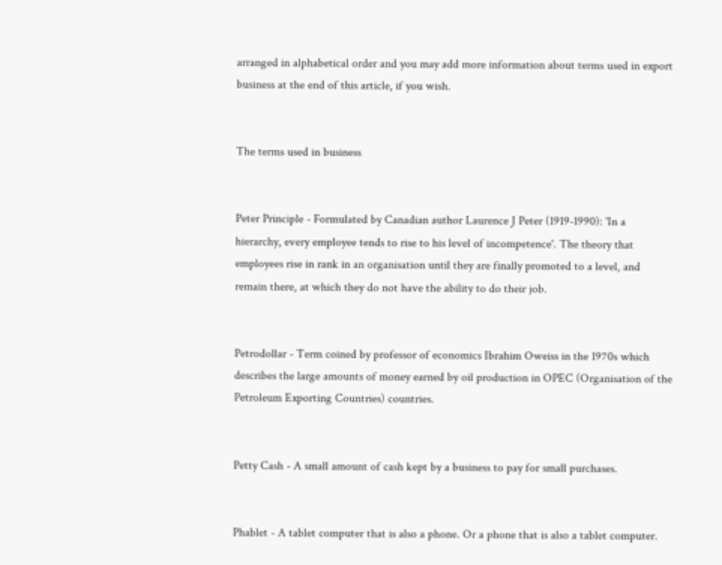arranged in alphabetical order and you may add more information about terms used in export business at the end of this article, if you wish.


The terms used in business


Peter Principle - Formulated by Canadian author Laurence J Peter (1919-1990): 'In a hierarchy, every employee tends to rise to his level of incompetence'. The theory that employees rise in rank in an organisation until they are finally promoted to a level, and remain there, at which they do not have the ability to do their job.


Petrodollar - Term coined by professor of economics Ibrahim Oweiss in the 1970s which describes the large amounts of money earned by oil production in OPEC (Organisation of the Petroleum Exporting Countries) countries.


Petty Cash - A small amount of cash kept by a business to pay for small purchases.


Phablet - A tablet computer that is also a phone. Or a phone that is also a tablet computer.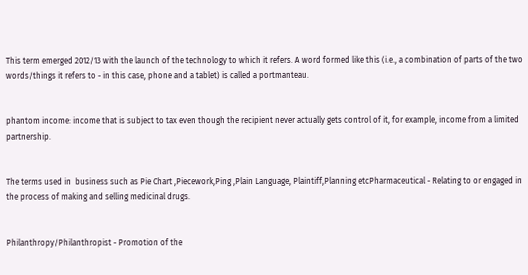This term emerged 2012/13 with the launch of the technology to which it refers. A word formed like this (i.e., a combination of parts of the two words/things it refers to - in this case, phone and a tablet) is called a portmanteau.


phantom income: income that is subject to tax even though the recipient never actually gets control of it, for example, income from a limited partnership.


The terms used in  business such as Pie Chart ,Piecework,Ping ,Plain Language, Plaintiff,Planning etcPharmaceutical - Relating to or engaged in the process of making and selling medicinal drugs.


Philanthropy/Philanthropist - Promotion of the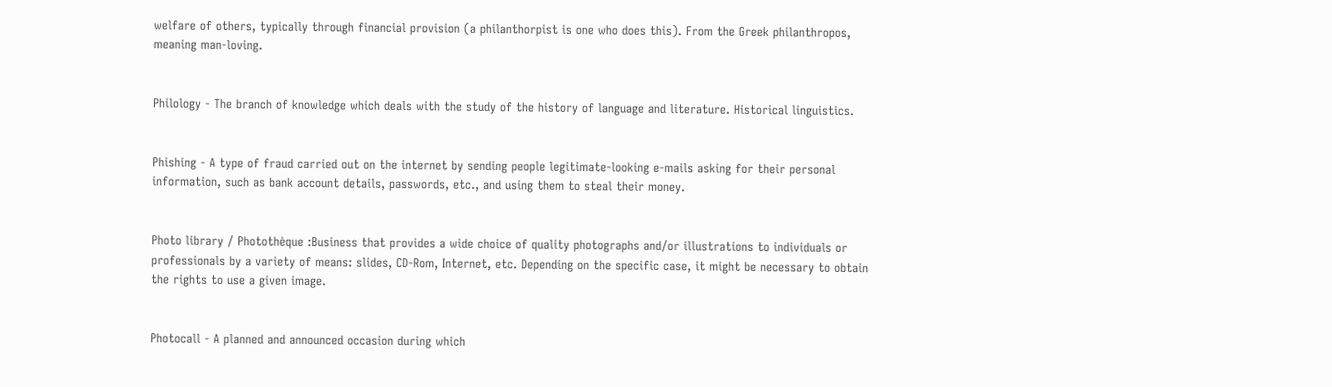welfare of others, typically through financial provision (a philanthorpist is one who does this). From the Greek philanthropos, meaning man-loving.


Philology - The branch of knowledge which deals with the study of the history of language and literature. Historical linguistics.


Phishing - A type of fraud carried out on the internet by sending people legitimate-looking e-mails asking for their personal information, such as bank account details, passwords, etc., and using them to steal their money.


Photo library / Photothèque :Business that provides a wide choice of quality photographs and/or illustrations to individuals or professionals by a variety of means: slides, CD-Rom, Internet, etc. Depending on the specific case, it might be necessary to obtain the rights to use a given image.


Photocall - A planned and announced occasion during which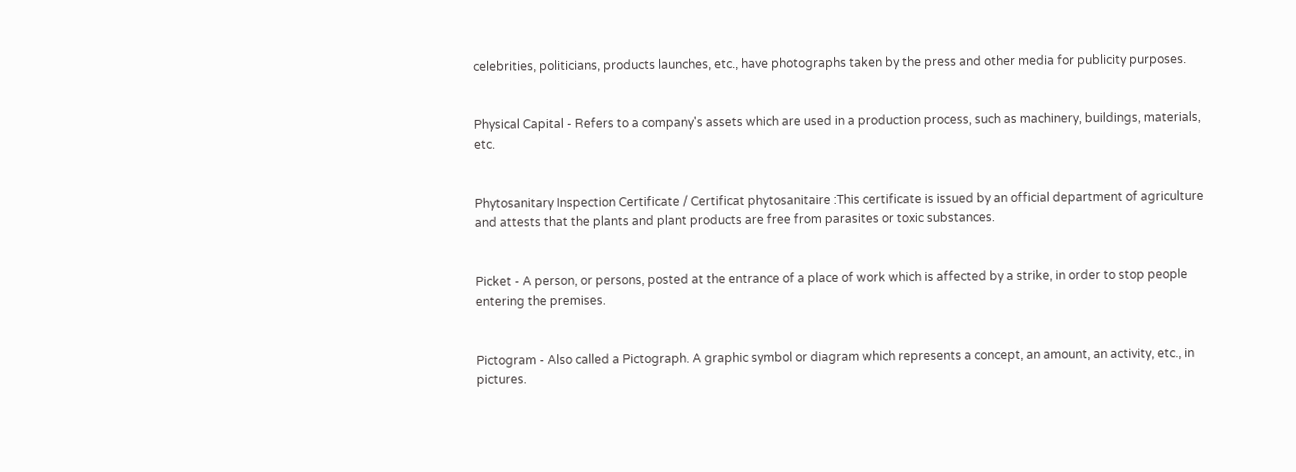celebrities, politicians, products launches, etc., have photographs taken by the press and other media for publicity purposes.


Physical Capital - Refers to a company's assets which are used in a production process, such as machinery, buildings, materials, etc.


Phytosanitary Inspection Certificate / Certificat phytosanitaire :This certificate is issued by an official department of agriculture and attests that the plants and plant products are free from parasites or toxic substances.


Picket - A person, or persons, posted at the entrance of a place of work which is affected by a strike, in order to stop people entering the premises.


Pictogram - Also called a Pictograph. A graphic symbol or diagram which represents a concept, an amount, an activity, etc., in pictures.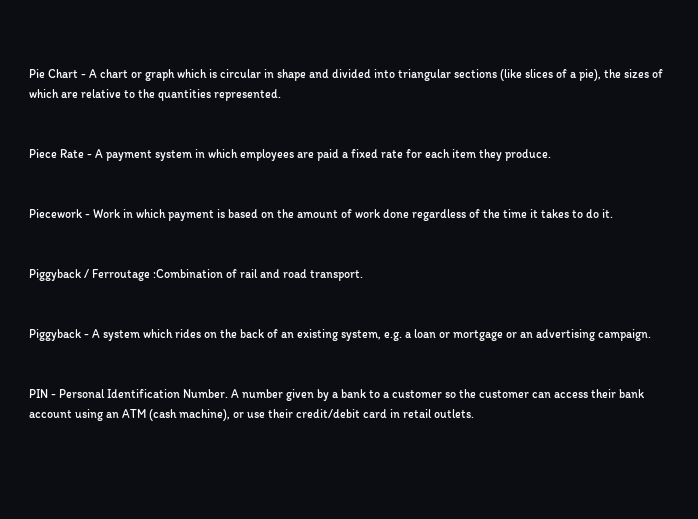Pie Chart - A chart or graph which is circular in shape and divided into triangular sections (like slices of a pie), the sizes of which are relative to the quantities represented.


Piece Rate - A payment system in which employees are paid a fixed rate for each item they produce.


Piecework - Work in which payment is based on the amount of work done regardless of the time it takes to do it.


Piggyback / Ferroutage :Combination of rail and road transport.


Piggyback - A system which rides on the back of an existing system, e.g. a loan or mortgage or an advertising campaign.


PIN - Personal Identification Number. A number given by a bank to a customer so the customer can access their bank account using an ATM (cash machine), or use their credit/debit card in retail outlets.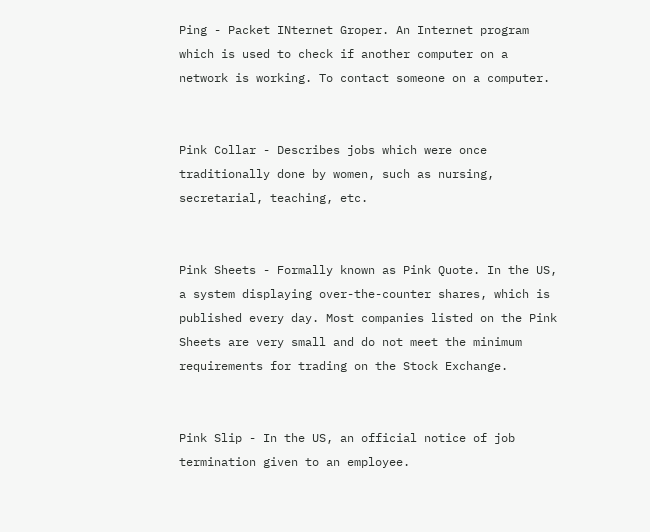Ping - Packet INternet Groper. An Internet program which is used to check if another computer on a network is working. To contact someone on a computer.


Pink Collar - Describes jobs which were once traditionally done by women, such as nursing, secretarial, teaching, etc.


Pink Sheets - Formally known as Pink Quote. In the US, a system displaying over-the-counter shares, which is published every day. Most companies listed on the Pink Sheets are very small and do not meet the minimum requirements for trading on the Stock Exchange.


Pink Slip - In the US, an official notice of job termination given to an employee.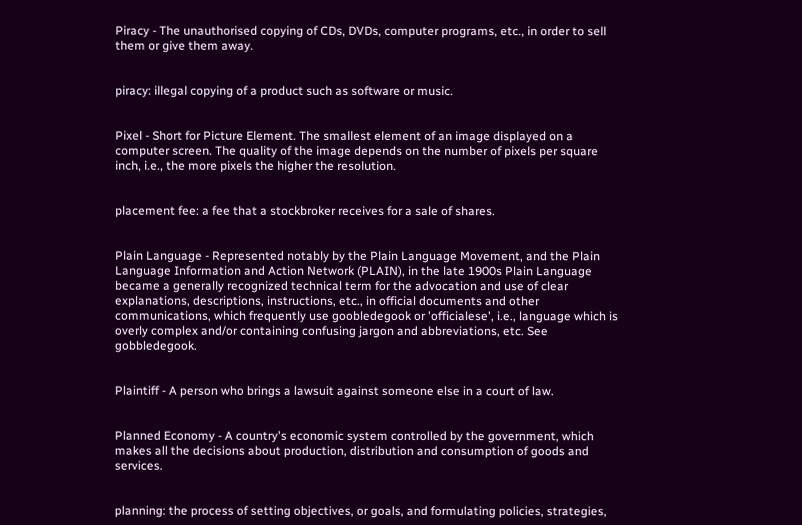Piracy - The unauthorised copying of CDs, DVDs, computer programs, etc., in order to sell them or give them away.


piracy: illegal copying of a product such as software or music.


Pixel - Short for Picture Element. The smallest element of an image displayed on a computer screen. The quality of the image depends on the number of pixels per square inch, i.e., the more pixels the higher the resolution.


placement fee: a fee that a stockbroker receives for a sale of shares.


Plain Language - Represented notably by the Plain Language Movement, and the Plain Language Information and Action Network (PLAIN), in the late 1900s Plain Language became a generally recognized technical term for the advocation and use of clear explanations, descriptions, instructions, etc., in official documents and other communications, which frequently use goobledegook or 'officialese', i.e., language which is overly complex and/or containing confusing jargon and abbreviations, etc. See gobbledegook.


Plaintiff - A person who brings a lawsuit against someone else in a court of law.


Planned Economy - A country's economic system controlled by the government, which makes all the decisions about production, distribution and consumption of goods and services.


planning: the process of setting objectives, or goals, and formulating policies, strategies,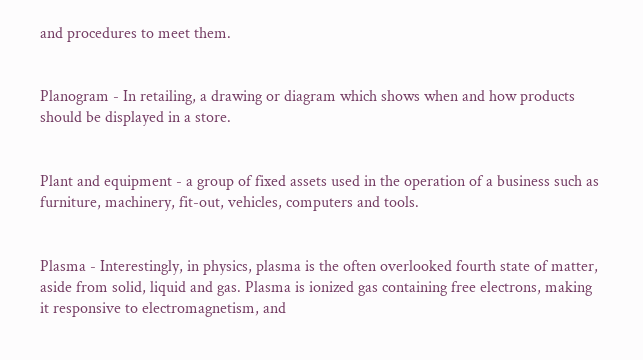and procedures to meet them.


Planogram - In retailing, a drawing or diagram which shows when and how products should be displayed in a store.


Plant and equipment - a group of fixed assets used in the operation of a business such as furniture, machinery, fit-out, vehicles, computers and tools.


Plasma - Interestingly, in physics, plasma is the often overlooked fourth state of matter, aside from solid, liquid and gas. Plasma is ionized gas containing free electrons, making it responsive to electromagnetism, and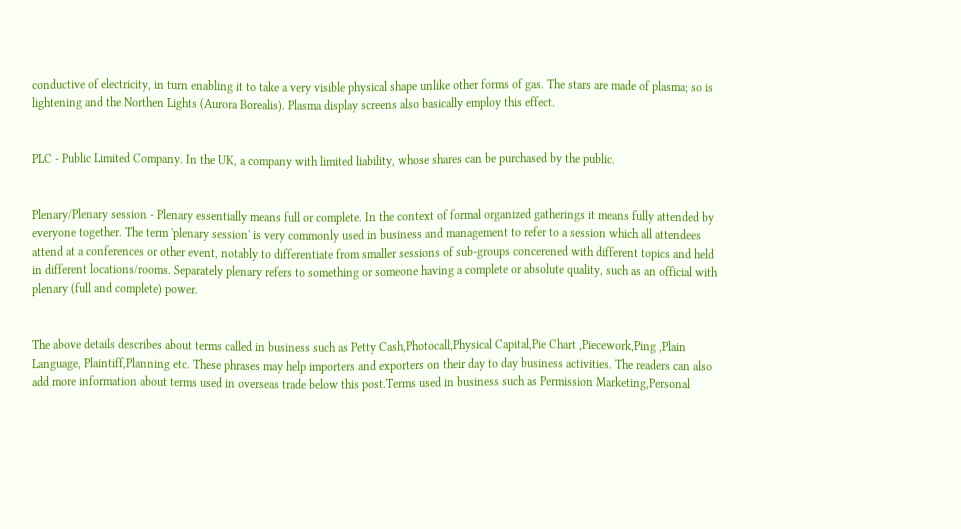conductive of electricity, in turn enabling it to take a very visible physical shape unlike other forms of gas. The stars are made of plasma; so is lightening and the Northen Lights (Aurora Borealis). Plasma display screens also basically employ this effect.


PLC - Public Limited Company. In the UK, a company with limited liability, whose shares can be purchased by the public.


Plenary/Plenary session - Plenary essentially means full or complete. In the context of formal organized gatherings it means fully attended by everyone together. The term 'plenary session' is very commonly used in business and management to refer to a session which all attendees attend at a conferences or other event, notably to differentiate from smaller sessions of sub-groups concerened with different topics and held in different locations/rooms. Separately plenary refers to something or someone having a complete or absolute quality, such as an official with plenary (full and complete) power.


The above details describes about terms called in business such as Petty Cash,Photocall,Physical Capital,Pie Chart ,Piecework,Ping ,Plain Language, Plaintiff,Planning etc. These phrases may help importers and exporters on their day to day business activities. The readers can also add more information about terms used in overseas trade below this post.Terms used in business such as Permission Marketing,Personal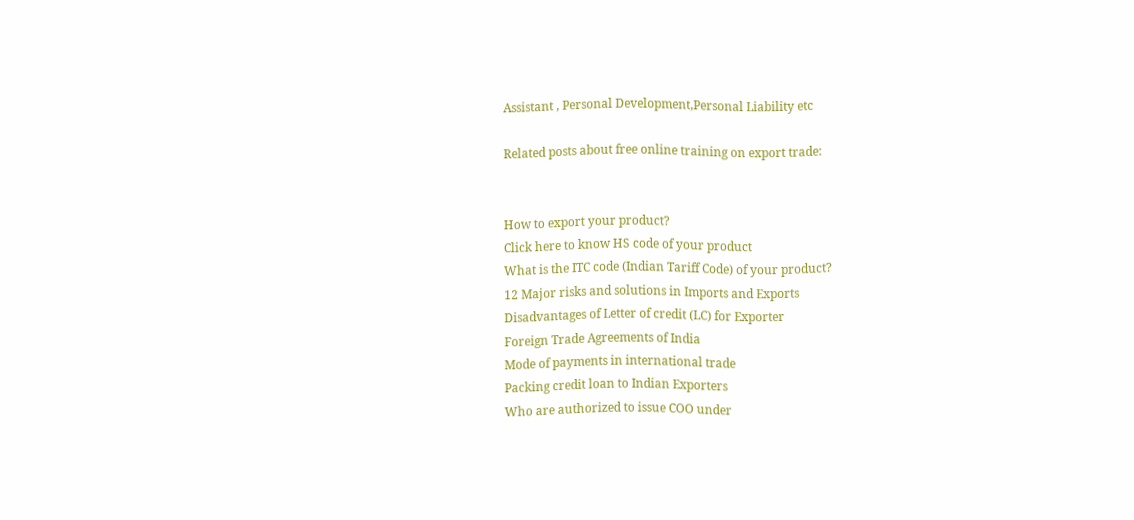Assistant , Personal Development,Personal Liability etc

Related posts about free online training on export trade:


How to export your product?
Click here to know HS code of your product
What is the ITC code (Indian Tariff Code) of your product?
12 Major risks and solutions in Imports and Exports
Disadvantages of Letter of credit (LC) for Exporter
Foreign Trade Agreements of India
Mode of payments in international trade
Packing credit loan to Indian Exporters
Who are authorized to issue COO under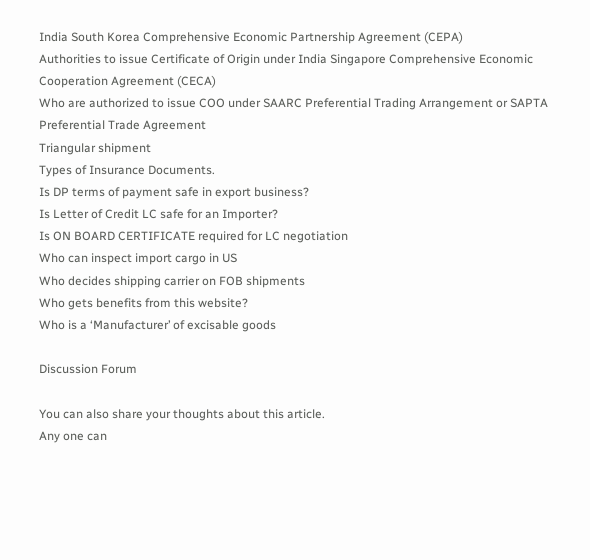India South Korea Comprehensive Economic Partnership Agreement (CEPA)
Authorities to issue Certificate of Origin under India Singapore Comprehensive Economic Cooperation Agreement (CECA)
Who are authorized to issue COO under SAARC Preferential Trading Arrangement or SAPTA Preferential Trade Agreement
Triangular shipment
Types of Insurance Documents.
Is DP terms of payment safe in export business?
Is Letter of Credit LC safe for an Importer?
Is ON BOARD CERTIFICATE required for LC negotiation
Who can inspect import cargo in US
Who decides shipping carrier on FOB shipments
Who gets benefits from this website?
Who is a ‘Manufacturer’ of excisable goods

Discussion Forum

You can also share your thoughts about this article.
Any one can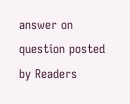answer on question posted by Readers